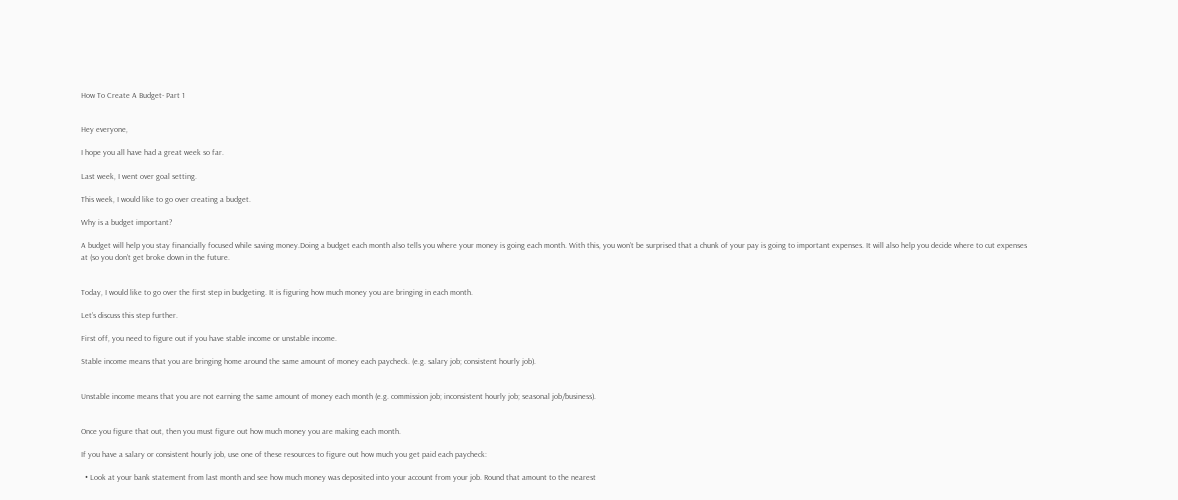How To Create A Budget- Part 1


Hey everyone,

I hope you all have had a great week so far.

Last week, I went over goal setting.

This week, I would like to go over creating a budget.

Why is a budget important?

A budget will help you stay financially focused while saving money.Doing a budget each month also tells you where your money is going each month. With this, you won’t be surprised that a chunk of your pay is going to important expenses. It will also help you decide where to cut expenses at (so you don’t get broke down in the future.


Today, I would like to go over the first step in budgeting. It is figuring how much money you are bringing in each month.

Let’s discuss this step further.

First off, you need to figure out if you have stable income or unstable income.

Stable income means that you are bringing home around the same amount of money each paycheck. (e.g. salary job; consistent hourly job).


Unstable income means that you are not earning the same amount of money each month (e.g. commission job; inconsistent hourly job; seasonal job/business).


Once you figure that out, then you must figure out how much money you are making each month.

If you have a salary or consistent hourly job, use one of these resources to figure out how much you get paid each paycheck:

  • Look at your bank statement from last month and see how much money was deposited into your account from your job. Round that amount to the nearest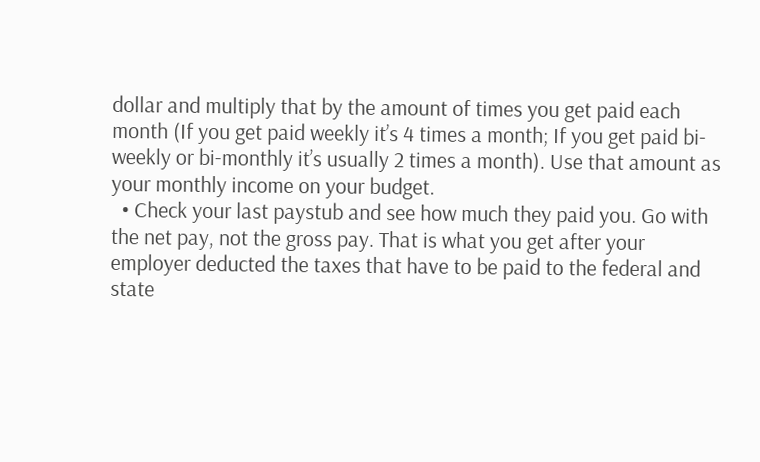dollar and multiply that by the amount of times you get paid each month (If you get paid weekly it’s 4 times a month; If you get paid bi-weekly or bi-monthly it’s usually 2 times a month). Use that amount as your monthly income on your budget.
  • Check your last paystub and see how much they paid you. Go with the net pay, not the gross pay. That is what you get after your employer deducted the taxes that have to be paid to the federal and state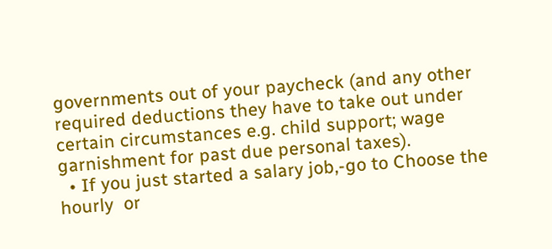governments out of your paycheck (and any other required deductions they have to take out under certain circumstances e.g. child support; wage garnishment for past due personal taxes).
  • If you just started a salary job,-go to Choose the hourly  or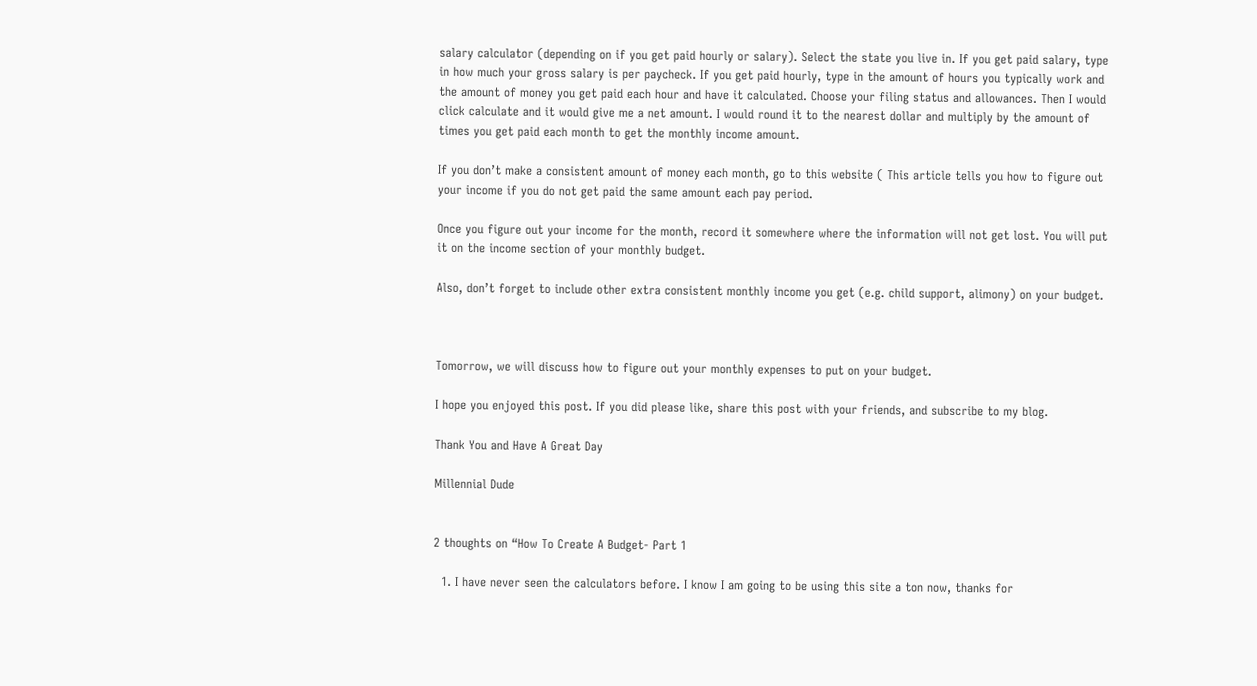salary calculator (depending on if you get paid hourly or salary). Select the state you live in. If you get paid salary, type in how much your gross salary is per paycheck. If you get paid hourly, type in the amount of hours you typically work and the amount of money you get paid each hour and have it calculated. Choose your filing status and allowances. Then I would click calculate and it would give me a net amount. I would round it to the nearest dollar and multiply by the amount of times you get paid each month to get the monthly income amount.

If you don’t make a consistent amount of money each month, go to this website ( This article tells you how to figure out your income if you do not get paid the same amount each pay period.

Once you figure out your income for the month, record it somewhere where the information will not get lost. You will put it on the income section of your monthly budget.

Also, don’t forget to include other extra consistent monthly income you get (e.g. child support, alimony) on your budget.



Tomorrow, we will discuss how to figure out your monthly expenses to put on your budget.

I hope you enjoyed this post. If you did please like, share this post with your friends, and subscribe to my blog.

Thank You and Have A Great Day

Millennial Dude


2 thoughts on “How To Create A Budget- Part 1

  1. I have never seen the calculators before. I know I am going to be using this site a ton now, thanks for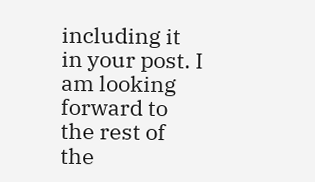including it in your post. I am looking forward to the rest of the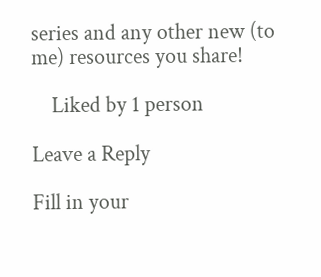series and any other new (to me) resources you share!

    Liked by 1 person

Leave a Reply

Fill in your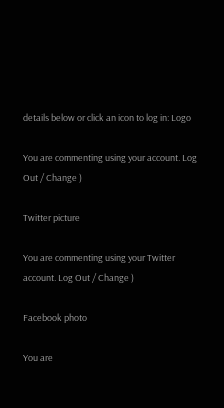details below or click an icon to log in: Logo

You are commenting using your account. Log Out / Change )

Twitter picture

You are commenting using your Twitter account. Log Out / Change )

Facebook photo

You are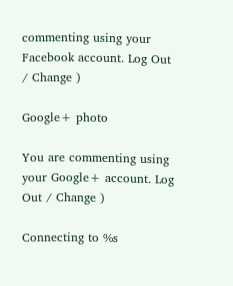commenting using your Facebook account. Log Out / Change )

Google+ photo

You are commenting using your Google+ account. Log Out / Change )

Connecting to %s